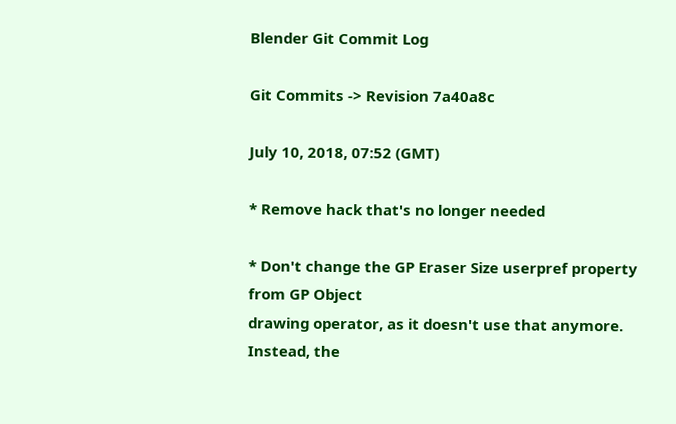Blender Git Commit Log

Git Commits -> Revision 7a40a8c

July 10, 2018, 07:52 (GMT)

* Remove hack that's no longer needed

* Don't change the GP Eraser Size userpref property from GP Object
drawing operator, as it doesn't use that anymore. Instead, the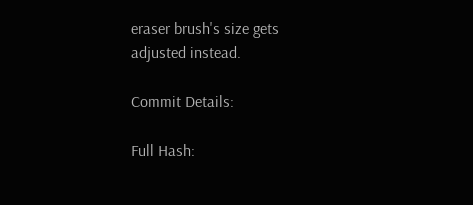eraser brush's size gets adjusted instead.

Commit Details:

Full Hash: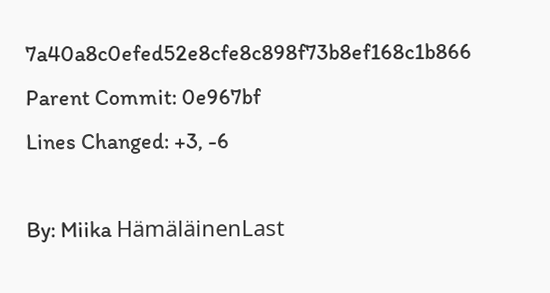7a40a8c0efed52e8cfe8c898f73b8ef168c1b866
Parent Commit: 0e967bf
Lines Changed: +3, -6

By: Miika HämäläinenLast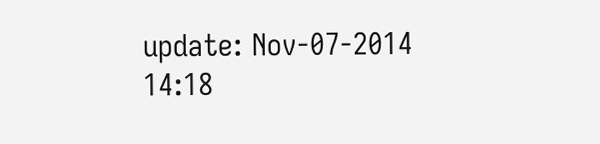update: Nov-07-2014 14:18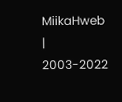MiikaHweb | 2003-2022